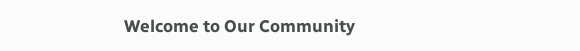Welcome to Our Community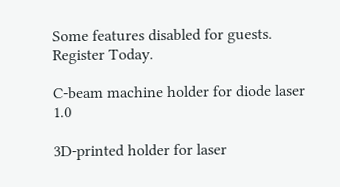Some features disabled for guests. Register Today.

C-beam machine holder for diode laser 1.0

3D-printed holder for laser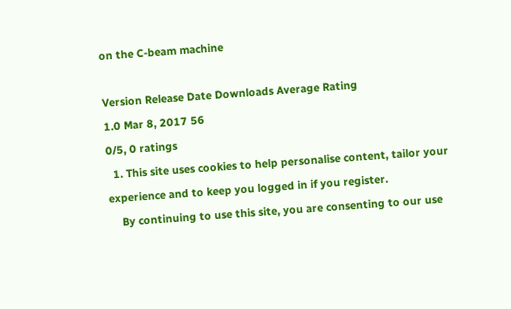on the C-beam machine

Version Release Date Downloads Average Rating
1.0 Mar 8, 2017 56
0/5, 0 ratings
  1. This site uses cookies to help personalise content, tailor your experience and to keep you logged in if you register.
    By continuing to use this site, you are consenting to our use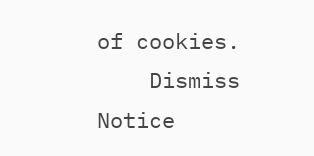of cookies.
    Dismiss Notice